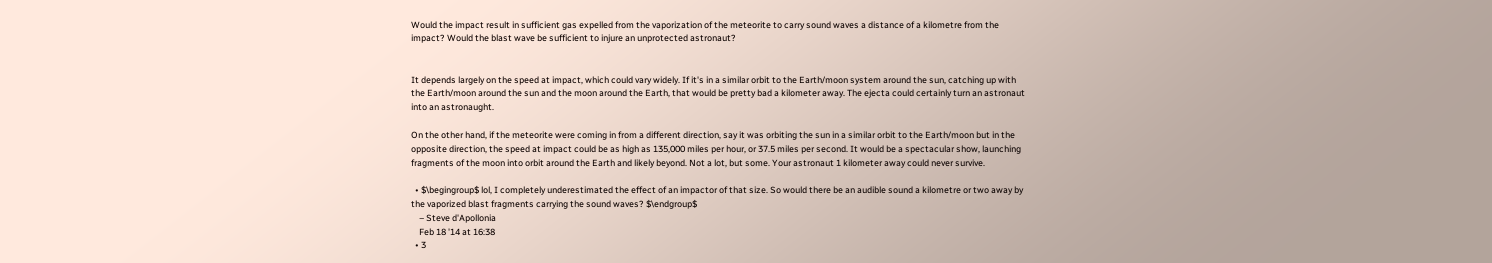Would the impact result in sufficient gas expelled from the vaporization of the meteorite to carry sound waves a distance of a kilometre from the impact? Would the blast wave be sufficient to injure an unprotected astronaut?


It depends largely on the speed at impact, which could vary widely. If it's in a similar orbit to the Earth/moon system around the sun, catching up with the Earth/moon around the sun and the moon around the Earth, that would be pretty bad a kilometer away. The ejecta could certainly turn an astronaut into an astronaught.

On the other hand, if the meteorite were coming in from a different direction, say it was orbiting the sun in a similar orbit to the Earth/moon but in the opposite direction, the speed at impact could be as high as 135,000 miles per hour, or 37.5 miles per second. It would be a spectacular show, launching fragments of the moon into orbit around the Earth and likely beyond. Not a lot, but some. Your astronaut 1 kilometer away could never survive.

  • $\begingroup$ lol, I completely underestimated the effect of an impactor of that size. So would there be an audible sound a kilometre or two away by the vaporized blast fragments carrying the sound waves? $\endgroup$
    – Steve d'Apollonia
    Feb 18 '14 at 16:38
  • 3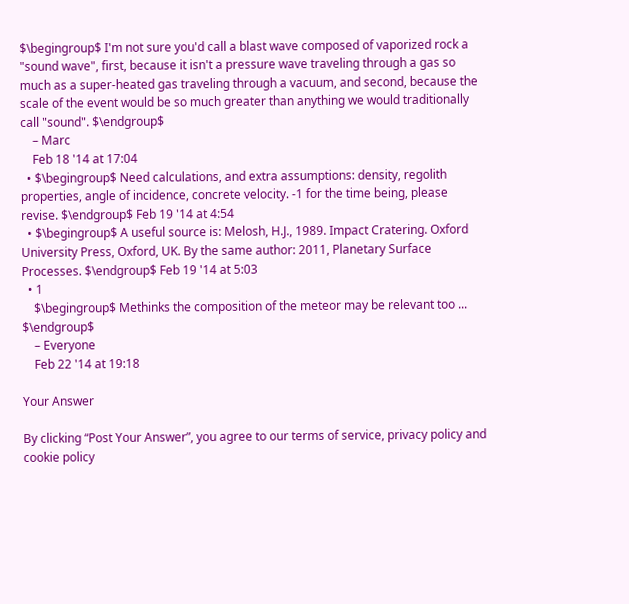$\begingroup$ I'm not sure you'd call a blast wave composed of vaporized rock a "sound wave", first, because it isn't a pressure wave traveling through a gas so much as a super-heated gas traveling through a vacuum, and second, because the scale of the event would be so much greater than anything we would traditionally call "sound". $\endgroup$
    – Marc
    Feb 18 '14 at 17:04
  • $\begingroup$ Need calculations, and extra assumptions: density, regolith properties, angle of incidence, concrete velocity. -1 for the time being, please revise. $\endgroup$ Feb 19 '14 at 4:54
  • $\begingroup$ A useful source is: Melosh, H.J., 1989. Impact Cratering. Oxford University Press, Oxford, UK. By the same author: 2011, Planetary Surface Processes. $\endgroup$ Feb 19 '14 at 5:03
  • 1
    $\begingroup$ Methinks the composition of the meteor may be relevant too ... $\endgroup$
    – Everyone
    Feb 22 '14 at 19:18

Your Answer

By clicking “Post Your Answer”, you agree to our terms of service, privacy policy and cookie policy